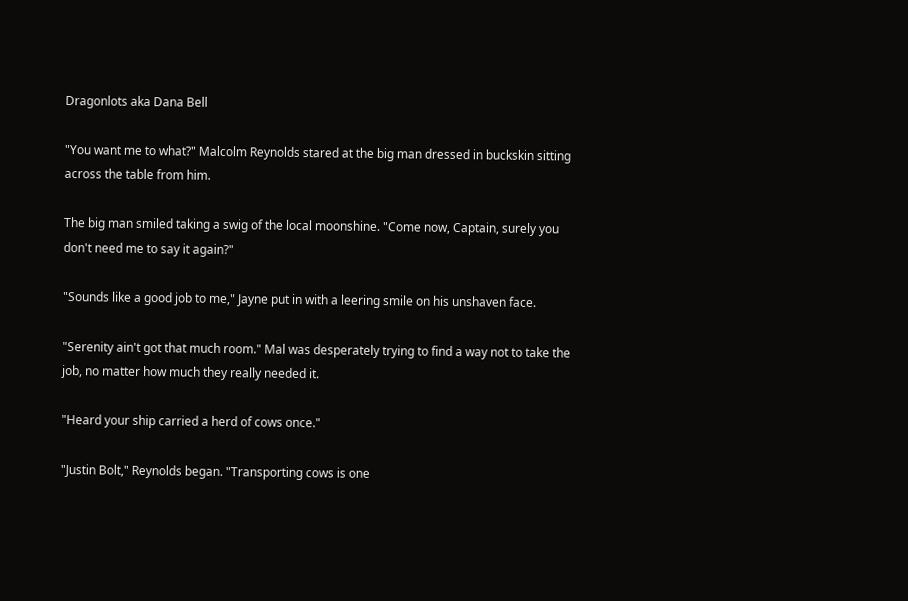Dragonlots aka Dana Bell

"You want me to what?" Malcolm Reynolds stared at the big man dressed in buckskin sitting across the table from him.

The big man smiled taking a swig of the local moonshine. "Come now, Captain, surely you don't need me to say it again?"

"Sounds like a good job to me," Jayne put in with a leering smile on his unshaven face.

"Serenity ain't got that much room." Mal was desperately trying to find a way not to take the job, no matter how much they really needed it.

"Heard your ship carried a herd of cows once."

"Justin Bolt," Reynolds began. "Transporting cows is one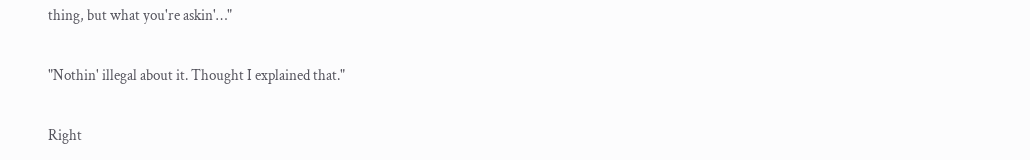thing, but what you're askin'…"

"Nothin' illegal about it. Thought I explained that."

Right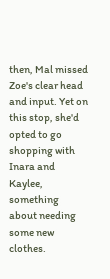then, Mal missed Zoe's clear head and input. Yet on this stop, she'd opted to go shopping with Inara and Kaylee, something about needing some new clothes.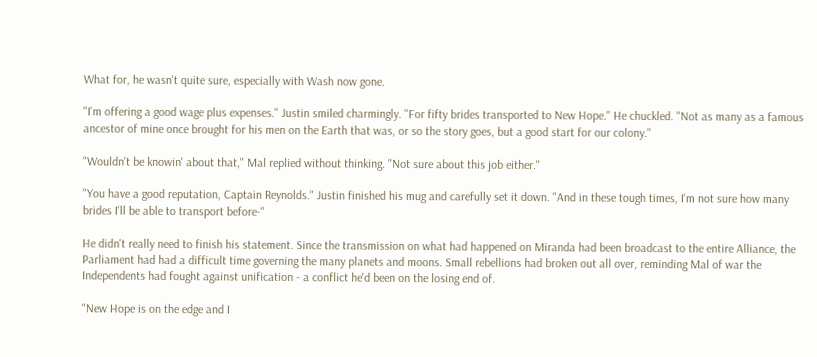What for, he wasn't quite sure, especially with Wash now gone.

"I'm offering a good wage plus expenses." Justin smiled charmingly. "For fifty brides transported to New Hope." He chuckled. "Not as many as a famous ancestor of mine once brought for his men on the Earth that was, or so the story goes, but a good start for our colony."

"Wouldn't be knowin' about that," Mal replied without thinking. "Not sure about this job either."

"You have a good reputation, Captain Reynolds." Justin finished his mug and carefully set it down. "And in these tough times, I'm not sure how many brides I'll be able to transport before-"

He didn't really need to finish his statement. Since the transmission on what had happened on Miranda had been broadcast to the entire Alliance, the Parliament had had a difficult time governing the many planets and moons. Small rebellions had broken out all over, reminding Mal of war the Independents had fought against unification - a conflict he'd been on the losing end of.

"New Hope is on the edge and I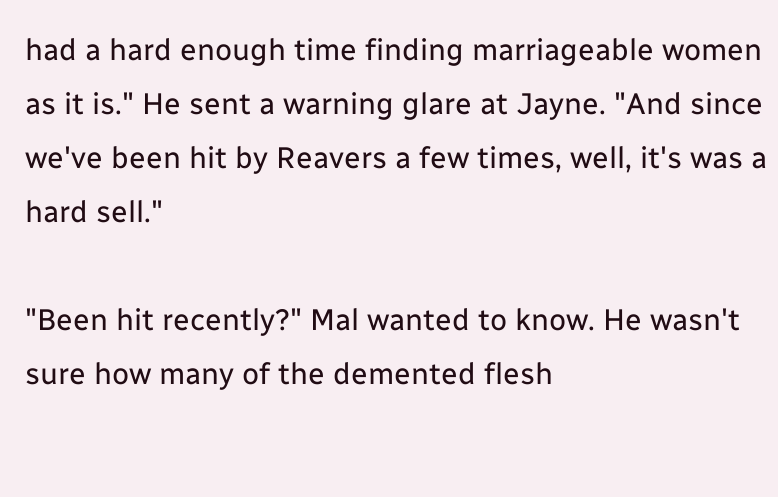had a hard enough time finding marriageable women as it is." He sent a warning glare at Jayne. "And since we've been hit by Reavers a few times, well, it's was a hard sell."

"Been hit recently?" Mal wanted to know. He wasn't sure how many of the demented flesh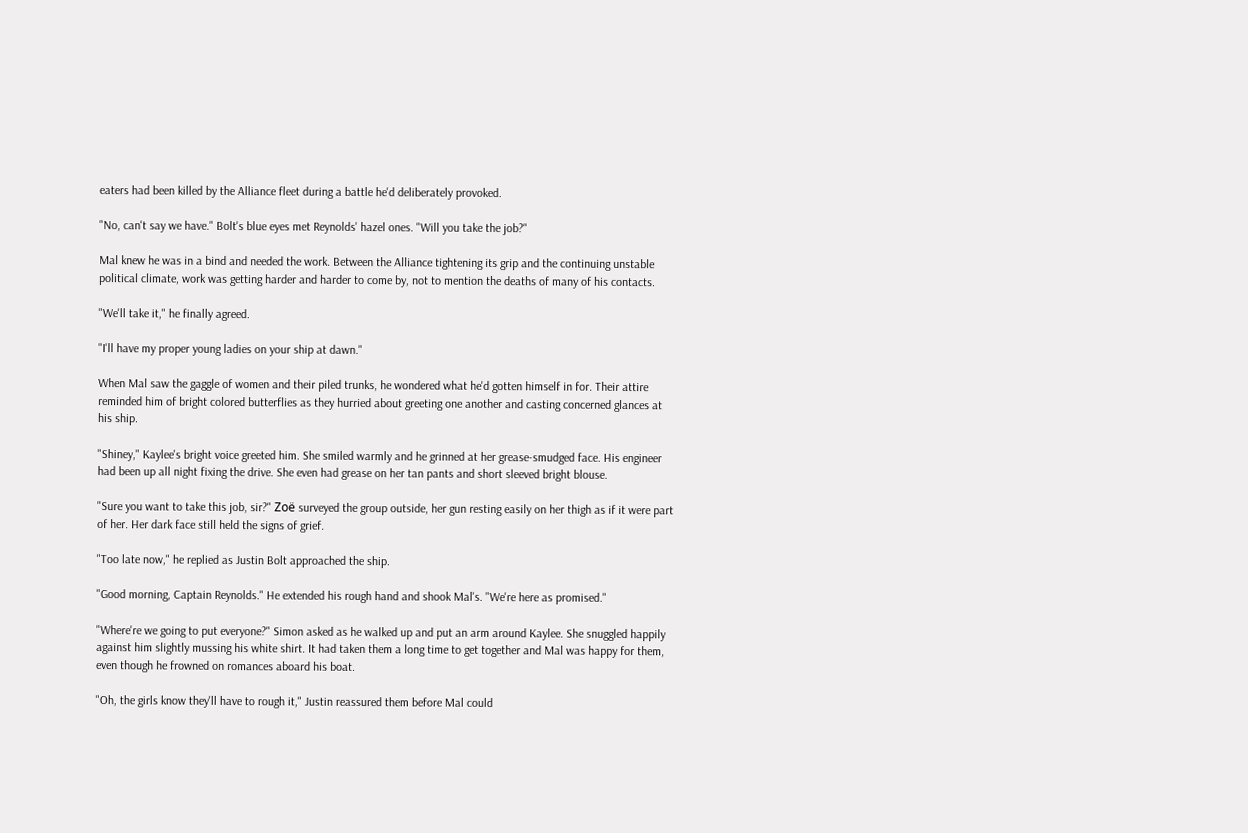eaters had been killed by the Alliance fleet during a battle he'd deliberately provoked.

"No, can't say we have." Bolt's blue eyes met Reynolds' hazel ones. "Will you take the job?"

Mal knew he was in a bind and needed the work. Between the Alliance tightening its grip and the continuing unstable political climate, work was getting harder and harder to come by, not to mention the deaths of many of his contacts.

"We'll take it," he finally agreed.

"I'll have my proper young ladies on your ship at dawn."

When Mal saw the gaggle of women and their piled trunks, he wondered what he'd gotten himself in for. Their attire reminded him of bright colored butterflies as they hurried about greeting one another and casting concerned glances at his ship.

"Shiney," Kaylee's bright voice greeted him. She smiled warmly and he grinned at her grease-smudged face. His engineer had been up all night fixing the drive. She even had grease on her tan pants and short sleeved bright blouse.

"Sure you want to take this job, sir?" Zoë surveyed the group outside, her gun resting easily on her thigh as if it were part of her. Her dark face still held the signs of grief.

"Too late now," he replied as Justin Bolt approached the ship.

"Good morning, Captain Reynolds." He extended his rough hand and shook Mal's. "We're here as promised."

"Where're we going to put everyone?" Simon asked as he walked up and put an arm around Kaylee. She snuggled happily against him slightly mussing his white shirt. It had taken them a long time to get together and Mal was happy for them, even though he frowned on romances aboard his boat.

"Oh, the girls know they'll have to rough it," Justin reassured them before Mal could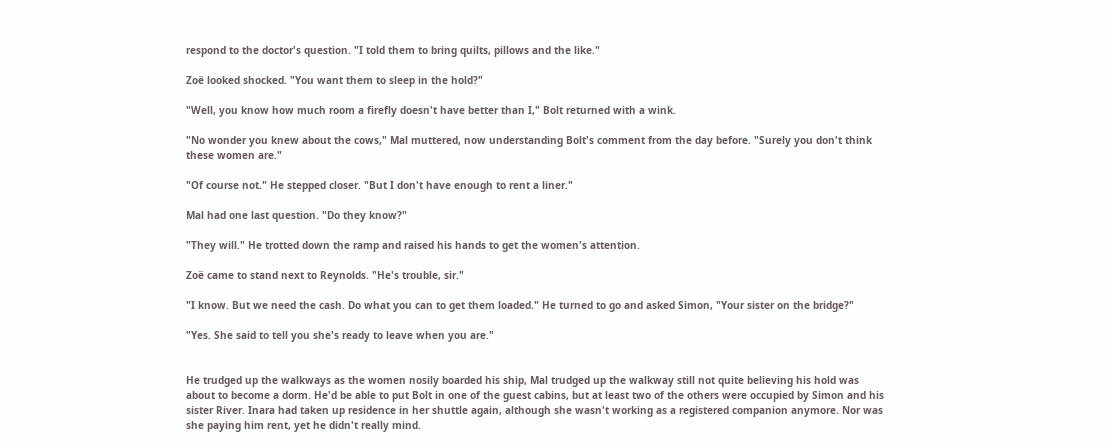respond to the doctor's question. "I told them to bring quilts, pillows and the like."

Zoë looked shocked. "You want them to sleep in the hold?"

"Well, you know how much room a firefly doesn't have better than I," Bolt returned with a wink.

"No wonder you knew about the cows," Mal muttered, now understanding Bolt's comment from the day before. "Surely you don't think these women are."

"Of course not." He stepped closer. "But I don't have enough to rent a liner."

Mal had one last question. "Do they know?"

"They will." He trotted down the ramp and raised his hands to get the women's attention.

Zoë came to stand next to Reynolds. "He's trouble, sir."

"I know. But we need the cash. Do what you can to get them loaded." He turned to go and asked Simon, "Your sister on the bridge?"

"Yes. She said to tell you she's ready to leave when you are."


He trudged up the walkways as the women nosily boarded his ship, Mal trudged up the walkway still not quite believing his hold was about to become a dorm. He'd be able to put Bolt in one of the guest cabins, but at least two of the others were occupied by Simon and his sister River. Inara had taken up residence in her shuttle again, although she wasn't working as a registered companion anymore. Nor was she paying him rent, yet he didn't really mind.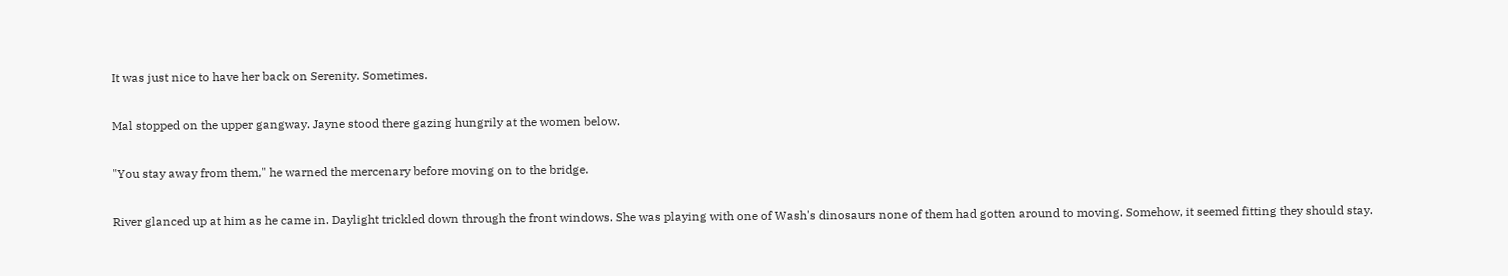It was just nice to have her back on Serenity. Sometimes.

Mal stopped on the upper gangway. Jayne stood there gazing hungrily at the women below.

"You stay away from them," he warned the mercenary before moving on to the bridge.

River glanced up at him as he came in. Daylight trickled down through the front windows. She was playing with one of Wash's dinosaurs none of them had gotten around to moving. Somehow, it seemed fitting they should stay.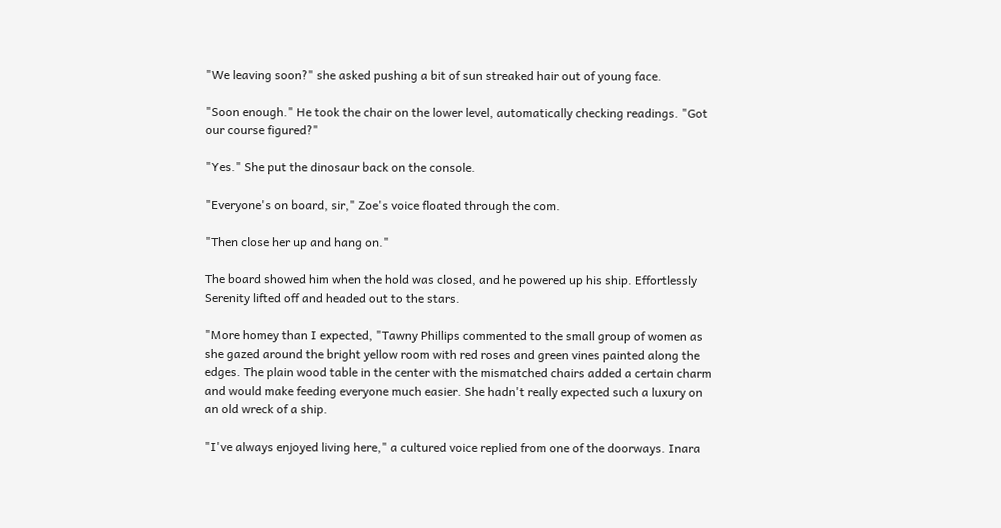"We leaving soon?" she asked pushing a bit of sun streaked hair out of young face.

"Soon enough." He took the chair on the lower level, automatically checking readings. "Got our course figured?"

"Yes." She put the dinosaur back on the console.

"Everyone's on board, sir," Zoe's voice floated through the com.

"Then close her up and hang on."

The board showed him when the hold was closed, and he powered up his ship. Effortlessly Serenity lifted off and headed out to the stars.

"More homey than I expected, "Tawny Phillips commented to the small group of women as she gazed around the bright yellow room with red roses and green vines painted along the edges. The plain wood table in the center with the mismatched chairs added a certain charm and would make feeding everyone much easier. She hadn't really expected such a luxury on an old wreck of a ship.

"I've always enjoyed living here," a cultured voice replied from one of the doorways. Inara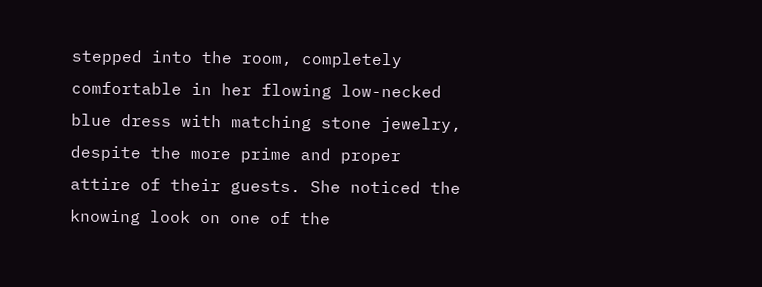stepped into the room, completely comfortable in her flowing low-necked blue dress with matching stone jewelry, despite the more prime and proper attire of their guests. She noticed the knowing look on one of the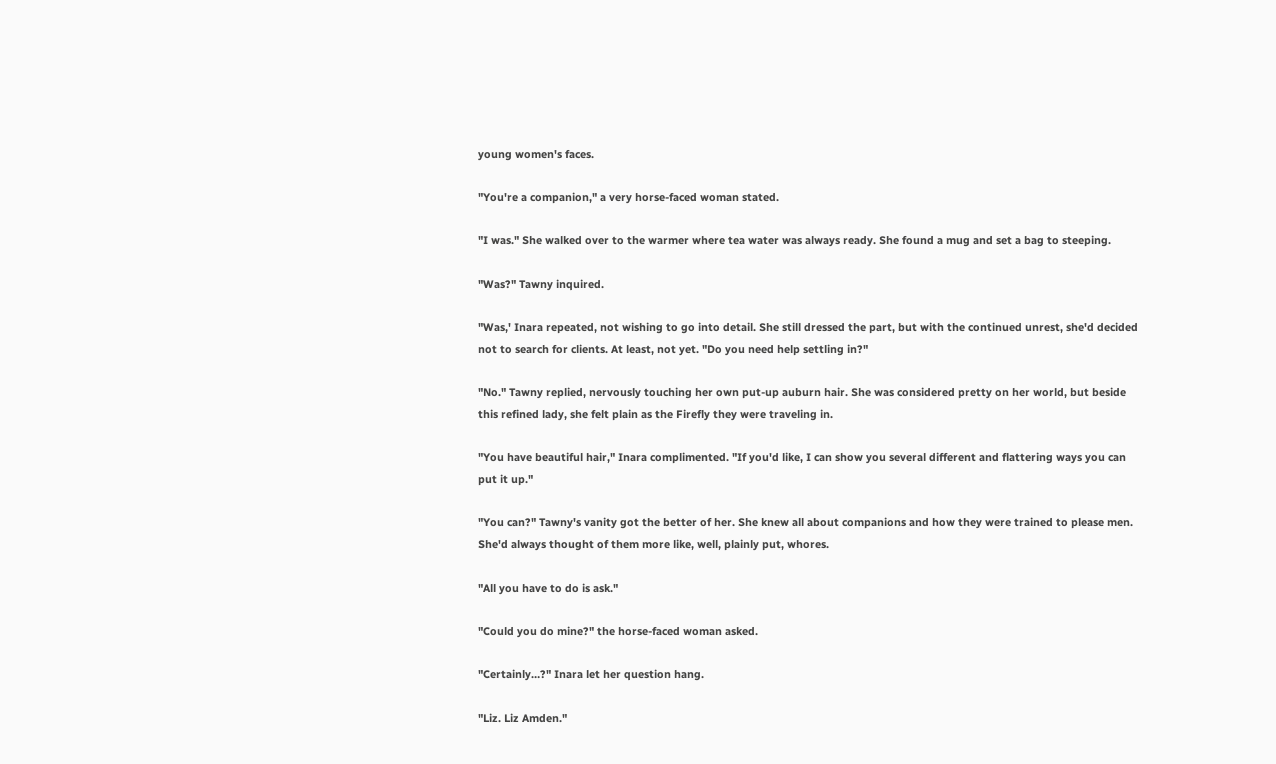young women's faces.

"You're a companion," a very horse-faced woman stated.

"I was." She walked over to the warmer where tea water was always ready. She found a mug and set a bag to steeping.

"Was?" Tawny inquired.

"Was,' Inara repeated, not wishing to go into detail. She still dressed the part, but with the continued unrest, she'd decided not to search for clients. At least, not yet. "Do you need help settling in?"

"No." Tawny replied, nervously touching her own put-up auburn hair. She was considered pretty on her world, but beside this refined lady, she felt plain as the Firefly they were traveling in.

"You have beautiful hair," Inara complimented. "If you'd like, I can show you several different and flattering ways you can put it up."

"You can?" Tawny's vanity got the better of her. She knew all about companions and how they were trained to please men. She'd always thought of them more like, well, plainly put, whores.

"All you have to do is ask."

"Could you do mine?" the horse-faced woman asked.

"Certainly…?" Inara let her question hang.

"Liz. Liz Amden."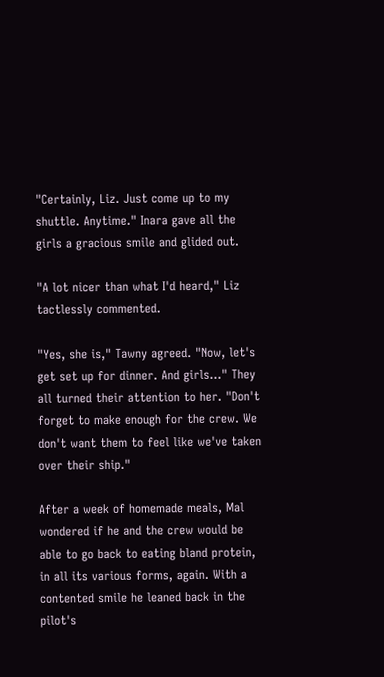"Certainly, Liz. Just come up to my shuttle. Anytime." Inara gave all the girls a gracious smile and glided out.

"A lot nicer than what I'd heard," Liz tactlessly commented.

"Yes, she is," Tawny agreed. "Now, let's get set up for dinner. And girls…" They all turned their attention to her. "Don't forget to make enough for the crew. We don't want them to feel like we've taken over their ship."

After a week of homemade meals, Mal wondered if he and the crew would be able to go back to eating bland protein, in all its various forms, again. With a contented smile he leaned back in the pilot's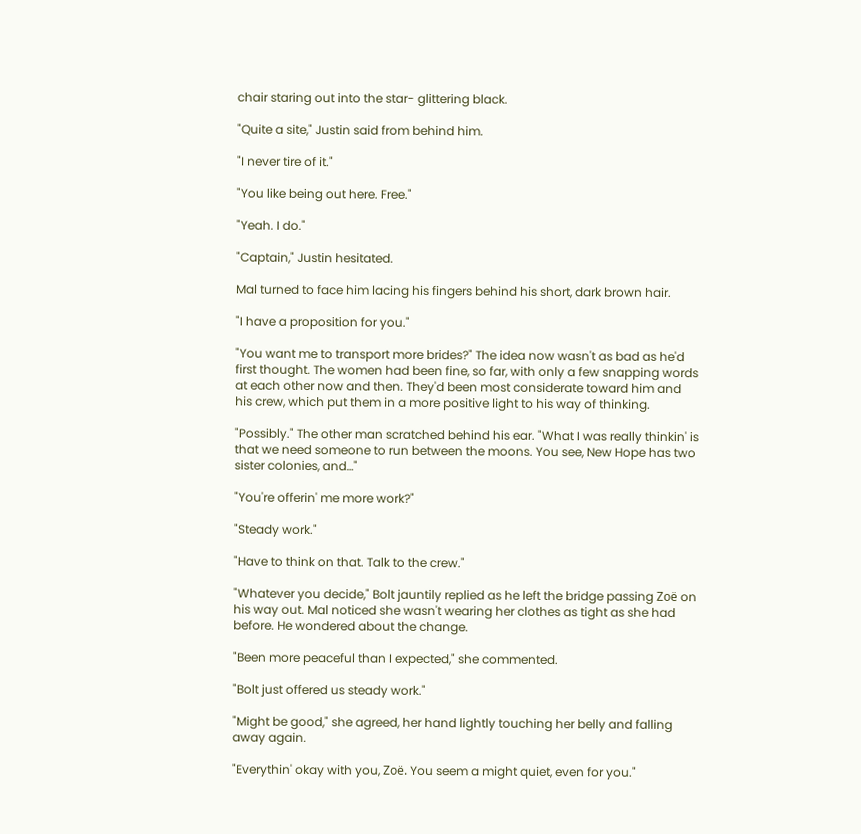chair staring out into the star- glittering black.

"Quite a site," Justin said from behind him.

"I never tire of it."

"You like being out here. Free."

"Yeah. I do."

"Captain," Justin hesitated.

Mal turned to face him lacing his fingers behind his short, dark brown hair.

"I have a proposition for you."

"You want me to transport more brides?" The idea now wasn't as bad as he'd first thought. The women had been fine, so far, with only a few snapping words at each other now and then. They'd been most considerate toward him and his crew, which put them in a more positive light to his way of thinking.

"Possibly." The other man scratched behind his ear. "What I was really thinkin' is that we need someone to run between the moons. You see, New Hope has two sister colonies, and…"

"You're offerin' me more work?"

"Steady work."

"Have to think on that. Talk to the crew."

"Whatever you decide," Bolt jauntily replied as he left the bridge passing Zoë on his way out. Mal noticed she wasn't wearing her clothes as tight as she had before. He wondered about the change.

"Been more peaceful than I expected," she commented.

"Bolt just offered us steady work."

"Might be good," she agreed, her hand lightly touching her belly and falling away again.

"Everythin' okay with you, Zoë. You seem a might quiet, even for you."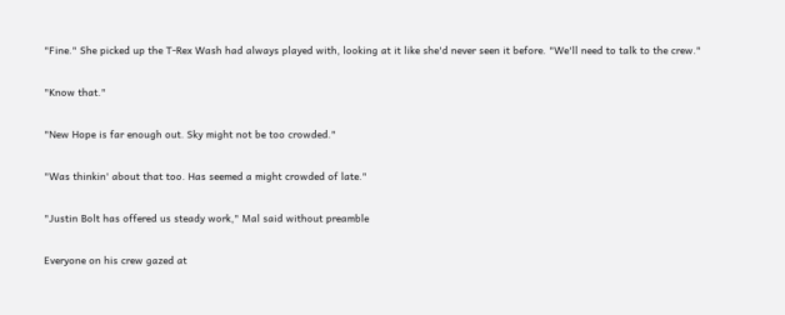"Fine." She picked up the T-Rex Wash had always played with, looking at it like she'd never seen it before. "We'll need to talk to the crew."

"Know that."

"New Hope is far enough out. Sky might not be too crowded."

"Was thinkin' about that too. Has seemed a might crowded of late."

"Justin Bolt has offered us steady work," Mal said without preamble

Everyone on his crew gazed at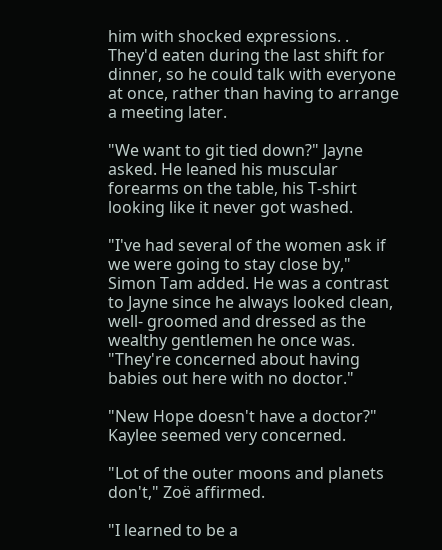him with shocked expressions. . They'd eaten during the last shift for dinner, so he could talk with everyone at once, rather than having to arrange a meeting later.

"We want to git tied down?" Jayne asked. He leaned his muscular forearms on the table, his T-shirt looking like it never got washed.

"I've had several of the women ask if we were going to stay close by," Simon Tam added. He was a contrast to Jayne since he always looked clean, well- groomed and dressed as the wealthy gentlemen he once was. "They're concerned about having babies out here with no doctor."

"New Hope doesn't have a doctor?" Kaylee seemed very concerned.

"Lot of the outer moons and planets don't," Zoë affirmed.

"I learned to be a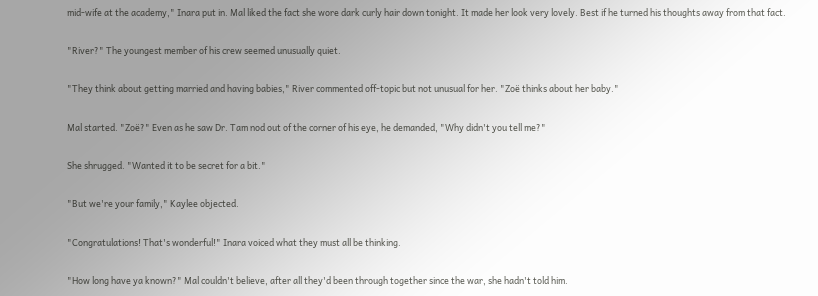mid-wife at the academy," Inara put in. Mal liked the fact she wore dark curly hair down tonight. It made her look very lovely. Best if he turned his thoughts away from that fact.

"River?" The youngest member of his crew seemed unusually quiet.

"They think about getting married and having babies," River commented off-topic but not unusual for her. "Zoë thinks about her baby."

Mal started. "Zoë?" Even as he saw Dr. Tam nod out of the corner of his eye, he demanded, "Why didn't you tell me?"

She shrugged. "Wanted it to be secret for a bit."

"But we're your family," Kaylee objected.

"Congratulations! That's wonderful!" Inara voiced what they must all be thinking.

"How long have ya known?" Mal couldn't believe, after all they'd been through together since the war, she hadn't told him.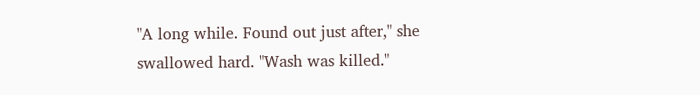"A long while. Found out just after," she swallowed hard. "Wash was killed."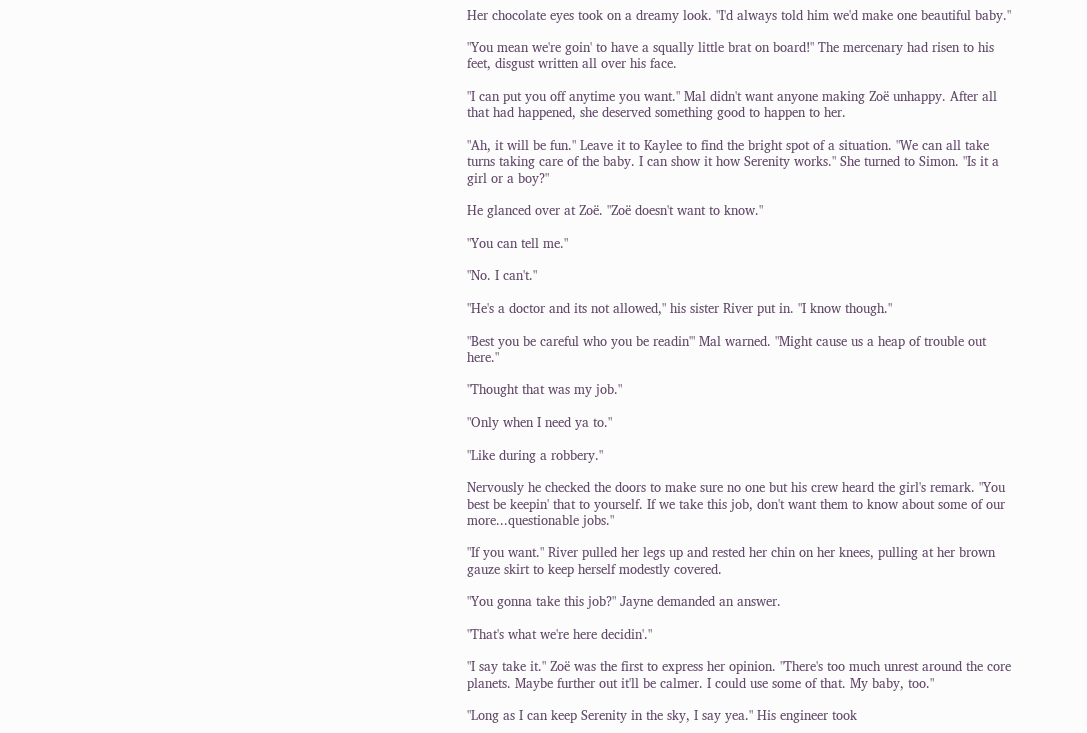Her chocolate eyes took on a dreamy look. "I'd always told him we'd make one beautiful baby."

"You mean we're goin' to have a squally little brat on board!" The mercenary had risen to his feet, disgust written all over his face.

"I can put you off anytime you want." Mal didn't want anyone making Zoë unhappy. After all that had happened, she deserved something good to happen to her.

"Ah, it will be fun." Leave it to Kaylee to find the bright spot of a situation. "We can all take turns taking care of the baby. I can show it how Serenity works." She turned to Simon. "Is it a girl or a boy?"

He glanced over at Zoë. "Zoë doesn't want to know."

"You can tell me."

"No. I can't."

"He's a doctor and its not allowed," his sister River put in. "I know though."

"Best you be careful who you be readin'" Mal warned. "Might cause us a heap of trouble out here."

"Thought that was my job."

"Only when I need ya to."

"Like during a robbery."

Nervously he checked the doors to make sure no one but his crew heard the girl's remark. "You best be keepin' that to yourself. If we take this job, don't want them to know about some of our more...questionable jobs."

"If you want." River pulled her legs up and rested her chin on her knees, pulling at her brown gauze skirt to keep herself modestly covered.

"You gonna take this job?" Jayne demanded an answer.

"That's what we're here decidin'."

"I say take it." Zoë was the first to express her opinion. "There's too much unrest around the core planets. Maybe further out it'll be calmer. I could use some of that. My baby, too."

"Long as I can keep Serenity in the sky, I say yea." His engineer took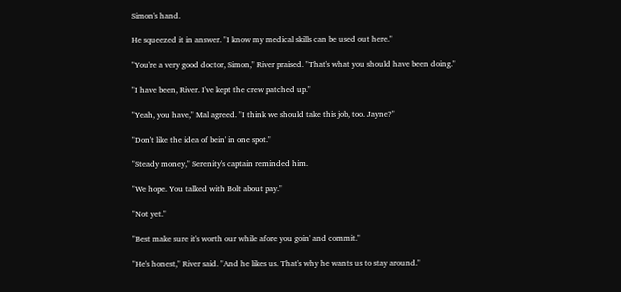Simon's hand.

He squeezed it in answer. "I know my medical skills can be used out here."

"You're a very good doctor, Simon," River praised. "That's what you should have been doing."

"I have been, River. I've kept the crew patched up."

"Yeah, you have," Mal agreed. "I think we should take this job, too. Jayne?"

"Don't like the idea of bein' in one spot."

"Steady money," Serenity's captain reminded him.

"We hope. You talked with Bolt about pay."

"Not yet."

"Best make sure it's worth our while afore you goin' and commit."

"He's honest," River said. "And he likes us. That's why he wants us to stay around."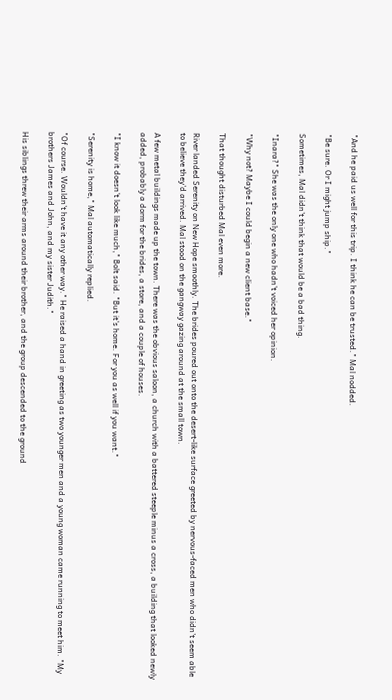"And he paid us well for this trip. I think he can be trusted." Mal nodded.

"Be sure. Or I might jump ship."

Sometimes, Mal didn't think that would be a bad thing.

"Inara?" She was the only one who hadn't voiced her opinion.

"Why not? Maybe I could begin a new client base."

That thought disturbed Mal even more.

River landed Serenity on New Hope smoothly. The brides poured out onto the desert-like surface greeted by nervous-faced men who didn't seem able to believe they'd arrived. Mal stood on the gangway gazing around at the small town.

A few metal buildings made up the town. There was the obvious saloon, a church with a battered steeple minus a cross, a building that looked newly added, probably a dorm for the brides, a store, and a couple of houses.

"I know it doesn't look like much," Bolt said. "But it's home. For you as well if you want."

"Serenity is home," Mal automatically replied.

"Of course. Wouldn't have it any other way." He raised a hand in greeting as two younger men and a young woman came running to meet him. "My brothers James and John, and my sister Judith."

His siblings threw their arms around their brother, and the group descended to the ground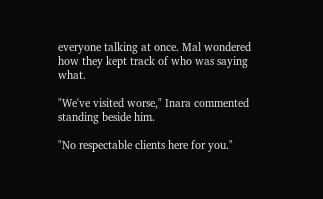everyone talking at once. Mal wondered how they kept track of who was saying what.

"We've visited worse," Inara commented standing beside him.

"No respectable clients here for you."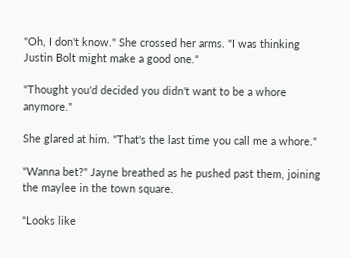"Oh, I don't know." She crossed her arms. "I was thinking Justin Bolt might make a good one."

"Thought you'd decided you didn't want to be a whore anymore."

She glared at him. "That's the last time you call me a whore."

"Wanna bet?" Jayne breathed as he pushed past them, joining the maylee in the town square.

"Looks like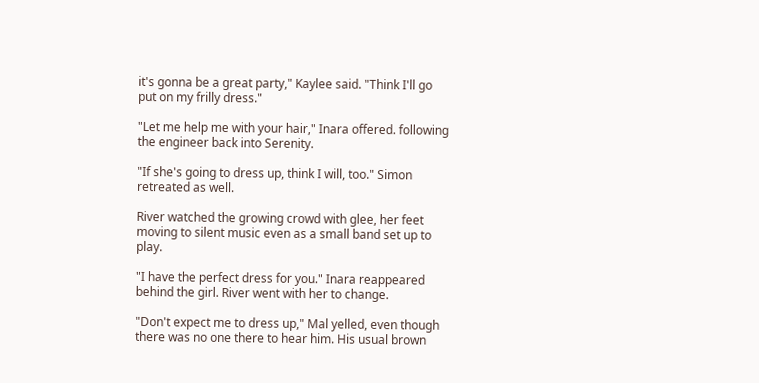it's gonna be a great party," Kaylee said. "Think I'll go put on my frilly dress."

"Let me help me with your hair," Inara offered. following the engineer back into Serenity.

"If she's going to dress up, think I will, too." Simon retreated as well.

River watched the growing crowd with glee, her feet moving to silent music even as a small band set up to play.

"I have the perfect dress for you." Inara reappeared behind the girl. River went with her to change.

"Don't expect me to dress up," Mal yelled, even though there was no one there to hear him. His usual brown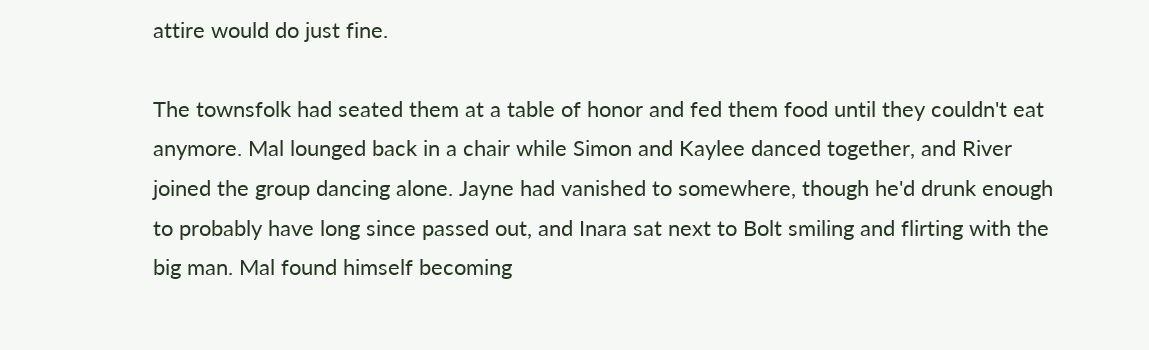attire would do just fine.

The townsfolk had seated them at a table of honor and fed them food until they couldn't eat anymore. Mal lounged back in a chair while Simon and Kaylee danced together, and River joined the group dancing alone. Jayne had vanished to somewhere, though he'd drunk enough to probably have long since passed out, and Inara sat next to Bolt smiling and flirting with the big man. Mal found himself becoming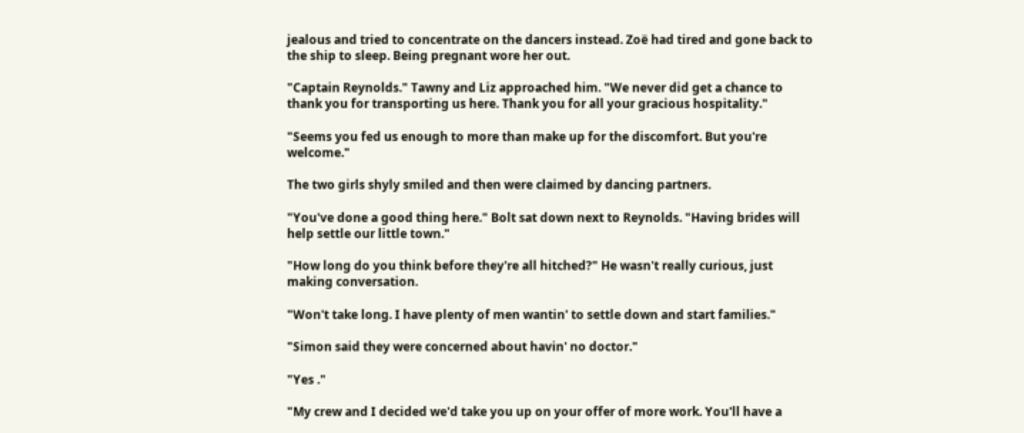jealous and tried to concentrate on the dancers instead. Zoë had tired and gone back to the ship to sleep. Being pregnant wore her out.

"Captain Reynolds." Tawny and Liz approached him. "We never did get a chance to thank you for transporting us here. Thank you for all your gracious hospitality."

"Seems you fed us enough to more than make up for the discomfort. But you're welcome."

The two girls shyly smiled and then were claimed by dancing partners.

"You've done a good thing here." Bolt sat down next to Reynolds. "Having brides will help settle our little town."

"How long do you think before they're all hitched?" He wasn't really curious, just making conversation.

"Won't take long. I have plenty of men wantin' to settle down and start families."

"Simon said they were concerned about havin' no doctor."

"Yes ."

"My crew and I decided we'd take you up on your offer of more work. You'll have a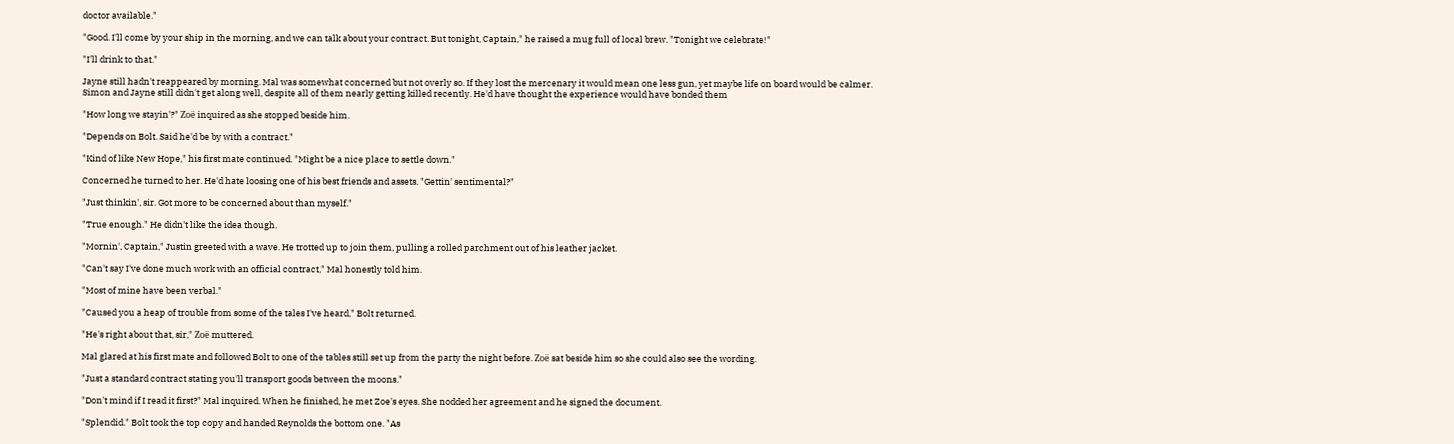doctor available."

"Good. I'll come by your ship in the morning, and we can talk about your contract. But tonight, Captain," he raised a mug full of local brew. "Tonight we celebrate!"

"I'll drink to that."

Jayne still hadn't reappeared by morning. Mal was somewhat concerned but not overly so. If they lost the mercenary it would mean one less gun, yet maybe life on board would be calmer. Simon and Jayne still didn't get along well, despite all of them nearly getting killed recently. He'd have thought the experience would have bonded them

"How long we stayin'?" Zoë inquired as she stopped beside him.

"Depends on Bolt. Said he'd be by with a contract."

"Kind of like New Hope," his first mate continued. "Might be a nice place to settle down."

Concerned he turned to her. He'd hate loosing one of his best friends and assets. "Gettin' sentimental?"

"Just thinkin', sir. Got more to be concerned about than myself."

"True enough." He didn't like the idea though.

"Mornin', Captain," Justin greeted with a wave. He trotted up to join them, pulling a rolled parchment out of his leather jacket.

"Can't say I've done much work with an official contract," Mal honestly told him.

"Most of mine have been verbal."

"Caused you a heap of trouble from some of the tales I've heard," Bolt returned.

"He's right about that, sir," Zoë muttered.

Mal glared at his first mate and followed Bolt to one of the tables still set up from the party the night before. Zoë sat beside him so she could also see the wording.

"Just a standard contract stating you'll transport goods between the moons."

"Don't mind if I read it first?" Mal inquired. When he finished, he met Zoe's eyes. She nodded her agreement and he signed the document.

"Splendid." Bolt took the top copy and handed Reynolds the bottom one. "As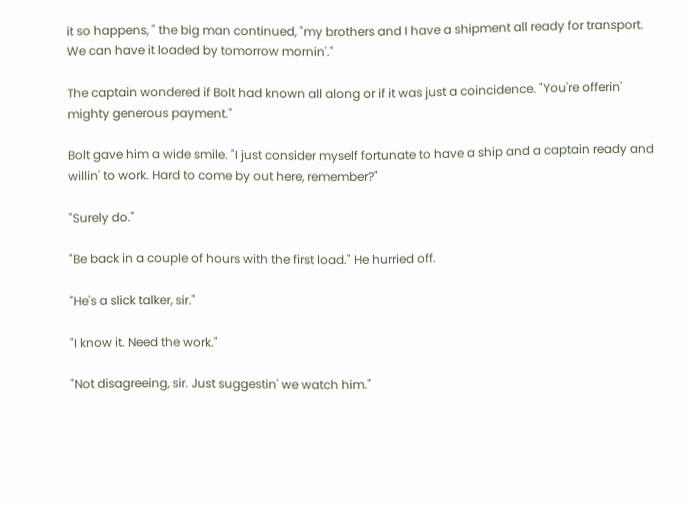it so happens, " the big man continued, "my brothers and I have a shipment all ready for transport. We can have it loaded by tomorrow mornin'."

The captain wondered if Bolt had known all along or if it was just a coincidence. "You're offerin' mighty generous payment."

Bolt gave him a wide smile. "I just consider myself fortunate to have a ship and a captain ready and willin' to work. Hard to come by out here, remember?"

"Surely do."

"Be back in a couple of hours with the first load." He hurried off.

"He's a slick talker, sir."

"I know it. Need the work."

"Not disagreeing, sir. Just suggestin' we watch him."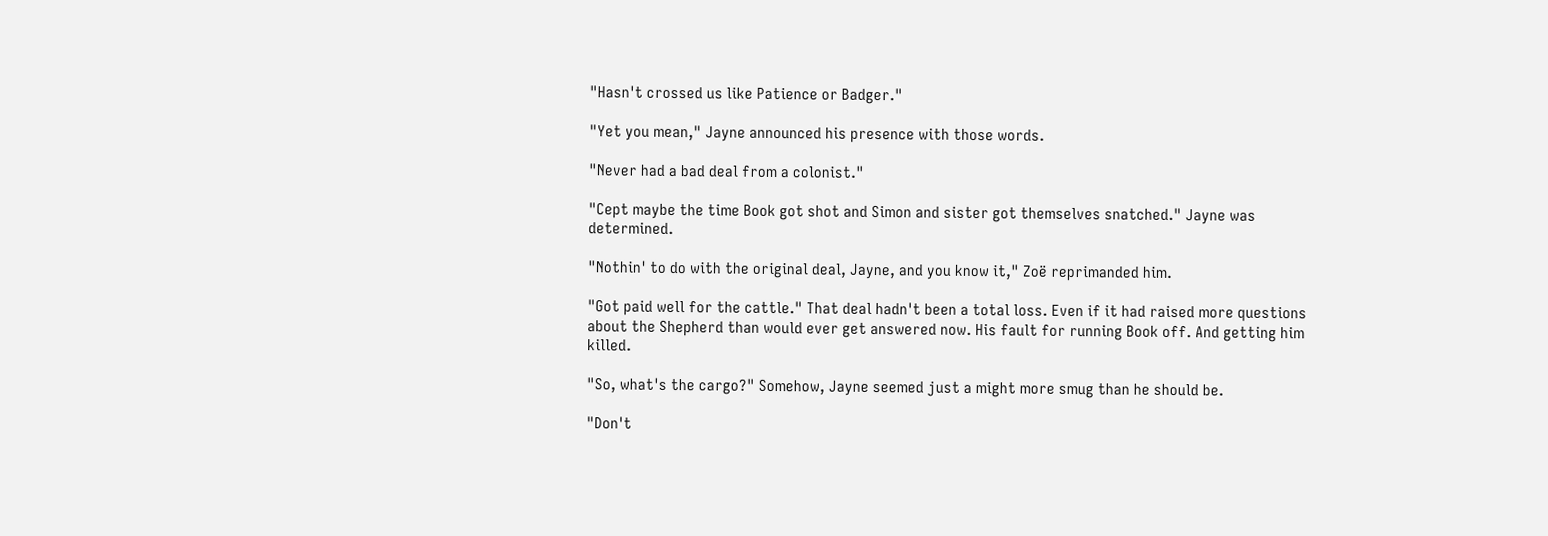"Hasn't crossed us like Patience or Badger."

"Yet you mean," Jayne announced his presence with those words.

"Never had a bad deal from a colonist."

"Cept maybe the time Book got shot and Simon and sister got themselves snatched." Jayne was determined.

"Nothin' to do with the original deal, Jayne, and you know it," Zoë reprimanded him.

"Got paid well for the cattle." That deal hadn't been a total loss. Even if it had raised more questions about the Shepherd than would ever get answered now. His fault for running Book off. And getting him killed.

"So, what's the cargo?" Somehow, Jayne seemed just a might more smug than he should be.

"Don't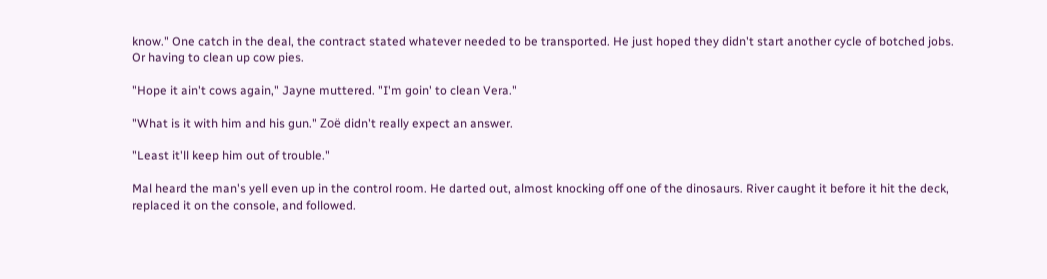know." One catch in the deal, the contract stated whatever needed to be transported. He just hoped they didn't start another cycle of botched jobs. Or having to clean up cow pies.

"Hope it ain't cows again," Jayne muttered. "I'm goin' to clean Vera."

"What is it with him and his gun." Zoë didn't really expect an answer.

"Least it'll keep him out of trouble."

Mal heard the man's yell even up in the control room. He darted out, almost knocking off one of the dinosaurs. River caught it before it hit the deck, replaced it on the console, and followed.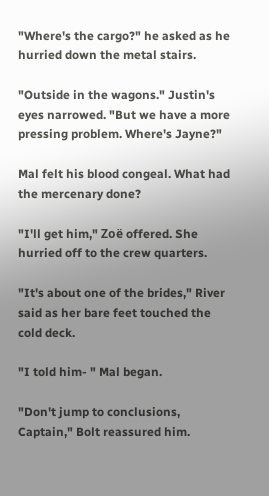"Where's the cargo?" he asked as he hurried down the metal stairs.

"Outside in the wagons." Justin's eyes narrowed. "But we have a more pressing problem. Where's Jayne?"

Mal felt his blood congeal. What had the mercenary done?

"I'll get him," Zoë offered. She hurried off to the crew quarters.

"It's about one of the brides," River said as her bare feet touched the cold deck.

"I told him- " Mal began.

"Don't jump to conclusions, Captain," Bolt reassured him.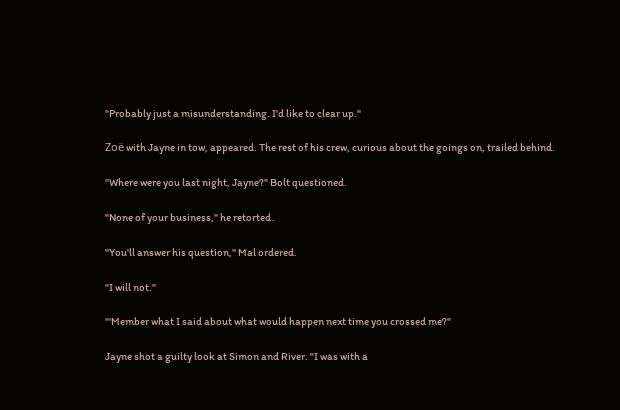"Probably just a misunderstanding. I'd like to clear up."

Zoë with Jayne in tow, appeared. The rest of his crew, curious about the goings on, trailed behind.

"Where were you last night, Jayne?" Bolt questioned.

"None of your business," he retorted.

"You'll answer his question," Mal ordered.

"I will not."

"'Member what I said about what would happen next time you crossed me?"

Jayne shot a guilty look at Simon and River. "I was with a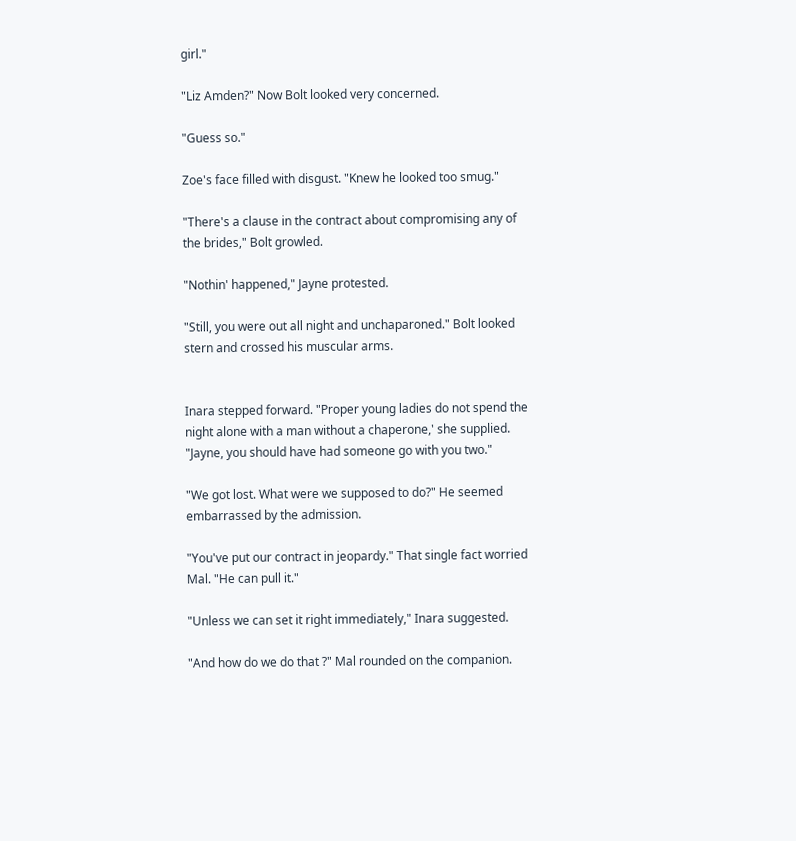girl."

"Liz Amden?" Now Bolt looked very concerned.

"Guess so."

Zoe's face filled with disgust. "Knew he looked too smug."

"There's a clause in the contract about compromising any of the brides," Bolt growled.

"Nothin' happened," Jayne protested.

"Still, you were out all night and unchaparoned." Bolt looked stern and crossed his muscular arms.


Inara stepped forward. "Proper young ladies do not spend the night alone with a man without a chaperone,' she supplied. "Jayne, you should have had someone go with you two."

"We got lost. What were we supposed to do?" He seemed embarrassed by the admission.

"You've put our contract in jeopardy." That single fact worried Mal. "He can pull it."

"Unless we can set it right immediately," Inara suggested.

"And how do we do that ?" Mal rounded on the companion.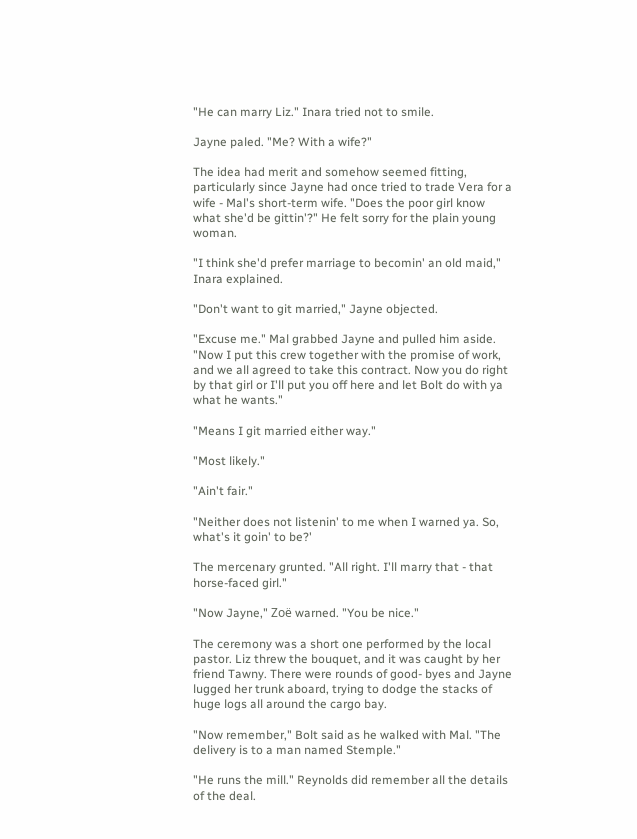"He can marry Liz." Inara tried not to smile.

Jayne paled. "Me? With a wife?"

The idea had merit and somehow seemed fitting, particularly since Jayne had once tried to trade Vera for a wife - Mal's short-term wife. "Does the poor girl know what she'd be gittin'?" He felt sorry for the plain young woman.

"I think she'd prefer marriage to becomin' an old maid," Inara explained.

"Don't want to git married," Jayne objected.

"Excuse me." Mal grabbed Jayne and pulled him aside. "Now I put this crew together with the promise of work, and we all agreed to take this contract. Now you do right by that girl or I'll put you off here and let Bolt do with ya what he wants."

"Means I git married either way."

"Most likely."

"Ain't fair."

"Neither does not listenin' to me when I warned ya. So, what's it goin' to be?'

The mercenary grunted. "All right. I'll marry that - that horse-faced girl."

"Now Jayne," Zoë warned. "You be nice."

The ceremony was a short one performed by the local pastor. Liz threw the bouquet, and it was caught by her friend Tawny. There were rounds of good- byes and Jayne lugged her trunk aboard, trying to dodge the stacks of huge logs all around the cargo bay.

"Now remember," Bolt said as he walked with Mal. "The delivery is to a man named Stemple."

"He runs the mill." Reynolds did remember all the details of the deal.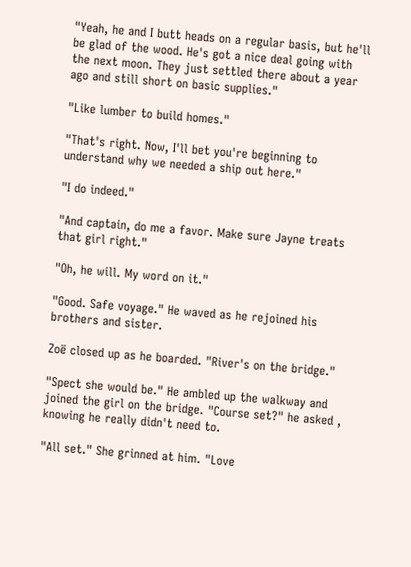"Yeah, he and I butt heads on a regular basis, but he'll be glad of the wood. He's got a nice deal going with the next moon. They just settled there about a year ago and still short on basic supplies."

"Like lumber to build homes."

"That's right. Now, I'll bet you're beginning to understand why we needed a ship out here."

"I do indeed."

"And captain, do me a favor. Make sure Jayne treats that girl right."

"Oh, he will. My word on it."

"Good. Safe voyage." He waved as he rejoined his brothers and sister.

Zoë closed up as he boarded. "River's on the bridge."

"Spect she would be." He ambled up the walkway and joined the girl on the bridge. "Course set?" he asked , knowing he really didn't need to.

"All set." She grinned at him. "Love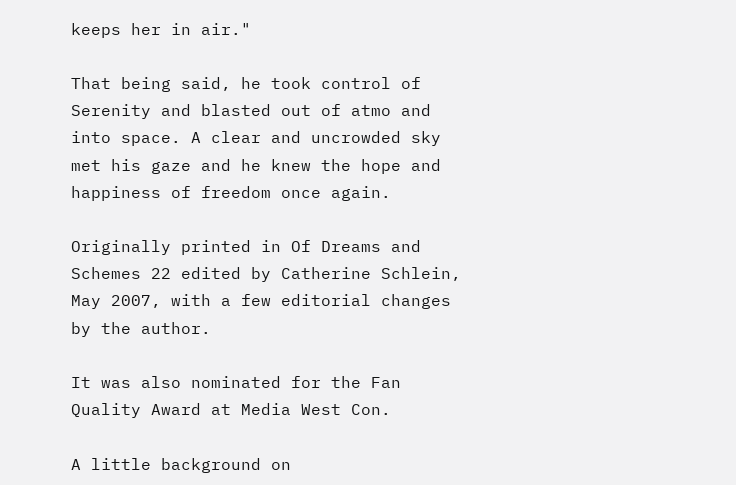keeps her in air."

That being said, he took control of Serenity and blasted out of atmo and into space. A clear and uncrowded sky met his gaze and he knew the hope and happiness of freedom once again.

Originally printed in Of Dreams and Schemes 22 edited by Catherine Schlein, May 2007, with a few editorial changes by the author.

It was also nominated for the Fan Quality Award at Media West Con.

A little background on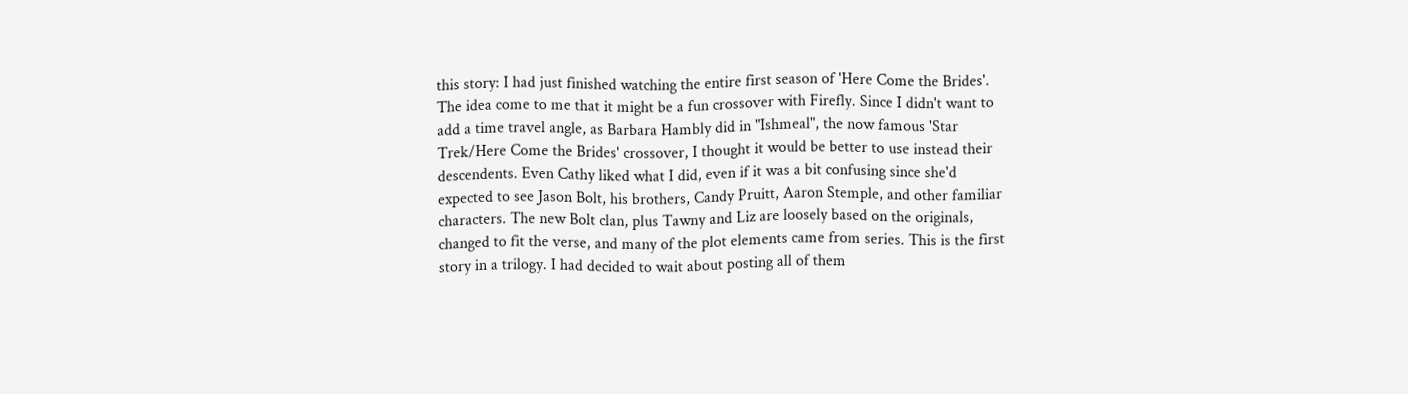this story: I had just finished watching the entire first season of 'Here Come the Brides'. The idea come to me that it might be a fun crossover with Firefly. Since I didn't want to add a time travel angle, as Barbara Hambly did in "Ishmeal", the now famous 'Star Trek/Here Come the Brides' crossover, I thought it would be better to use instead their descendents. Even Cathy liked what I did, even if it was a bit confusing since she'd expected to see Jason Bolt, his brothers, Candy Pruitt, Aaron Stemple, and other familiar characters. The new Bolt clan, plus Tawny and Liz are loosely based on the originals, changed to fit the verse, and many of the plot elements came from series. This is the first story in a trilogy. I had decided to wait about posting all of them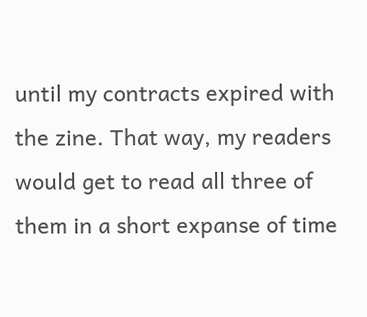until my contracts expired with the zine. That way, my readers would get to read all three of them in a short expanse of time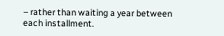– rather than waiting a year between each installment.